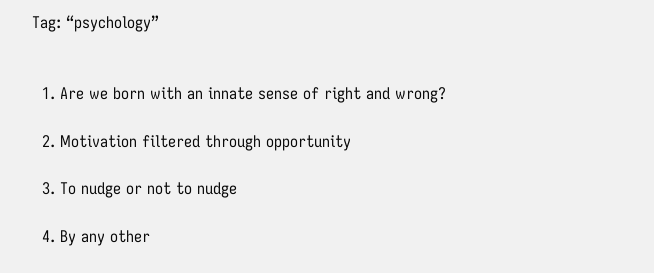Tag: “psychology”


  1. Are we born with an innate sense of right and wrong?

  2. Motivation filtered through opportunity

  3. To nudge or not to nudge

  4. By any other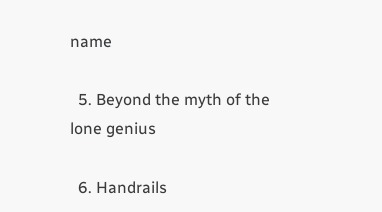name

  5. Beyond the myth of the lone genius

  6. Handrails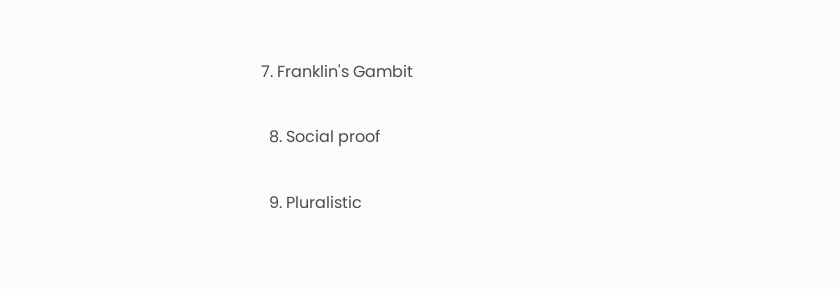7. Franklin's Gambit

  8. Social proof

  9. Pluralistic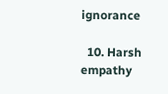ignorance

  10. Harsh empathy